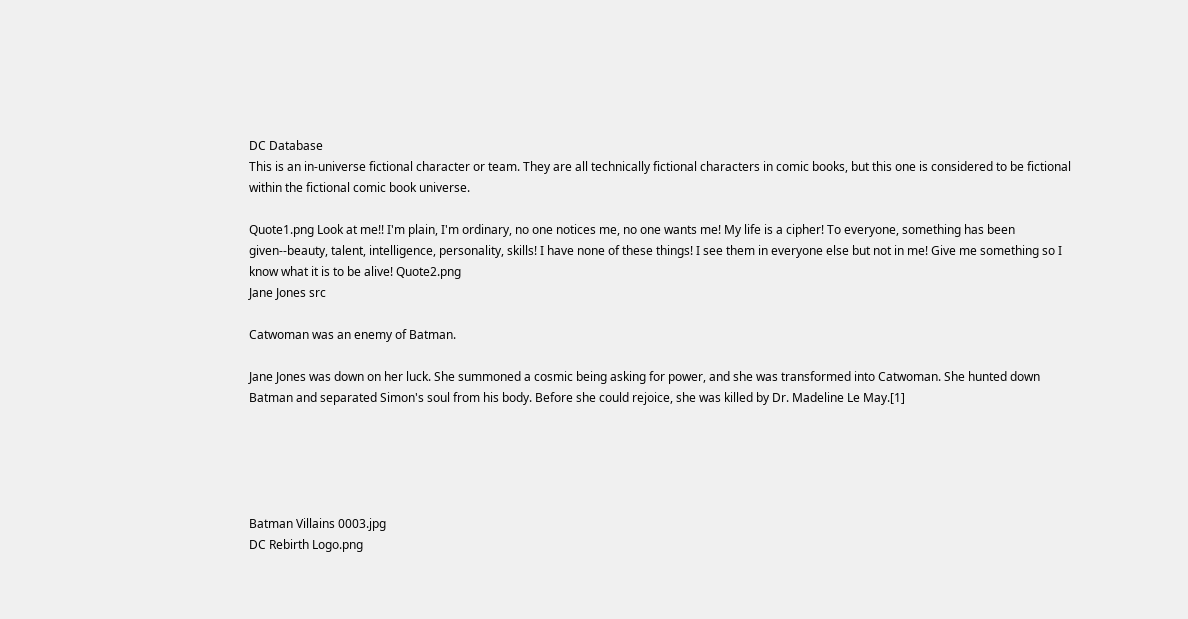DC Database
This is an in-universe fictional character or team. They are all technically fictional characters in comic books, but this one is considered to be fictional within the fictional comic book universe.

Quote1.png Look at me!! I'm plain, I'm ordinary, no one notices me, no one wants me! My life is a cipher! To everyone, something has been given--beauty, talent, intelligence, personality, skills! I have none of these things! I see them in everyone else but not in me! Give me something so I know what it is to be alive! Quote2.png
Jane Jones src

Catwoman was an enemy of Batman.

Jane Jones was down on her luck. She summoned a cosmic being asking for power, and she was transformed into Catwoman. She hunted down Batman and separated Simon's soul from his body. Before she could rejoice, she was killed by Dr. Madeline Le May.[1]





Batman Villains 0003.jpg
DC Rebirth Logo.png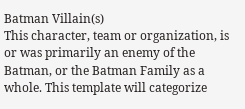Batman Villain(s)
This character, team or organization, is or was primarily an enemy of the Batman, or the Batman Family as a whole. This template will categorize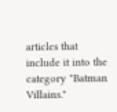articles that include it into the category "Batman Villains."